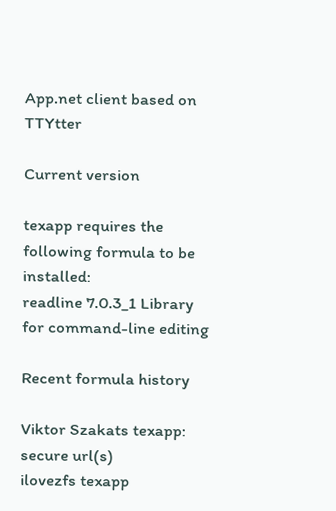App.net client based on TTYtter

Current version

texapp requires the following formula to be installed:
readline 7.0.3_1 Library for command-line editing

Recent formula history

Viktor Szakats texapp: secure url(s)
ilovezfs texapp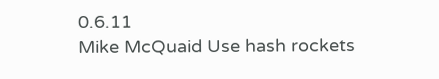0.6.11
Mike McQuaid Use hash rockets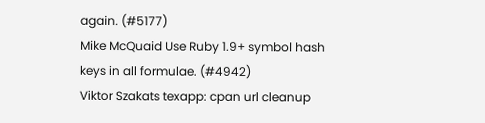again. (#5177)
Mike McQuaid Use Ruby 1.9+ symbol hash keys in all formulae. (#4942)
Viktor Szakats texapp: cpan url cleanup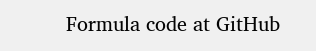Formula code at GitHub